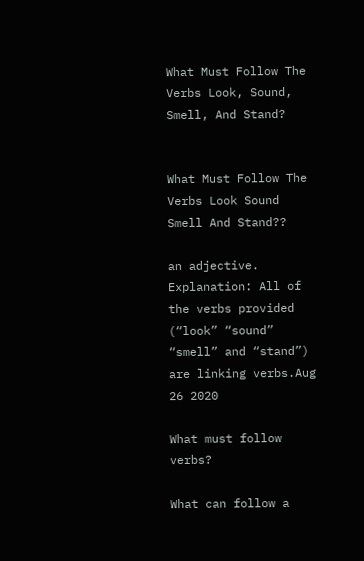What Must Follow The Verbs Look, Sound, Smell, And Stand?


What Must Follow The Verbs Look Sound Smell And Stand??

an adjective. Explanation: All of the verbs provided (“look” “sound” “smell” and “stand”) are linking verbs.Aug 26 2020

What must follow verbs?

What can follow a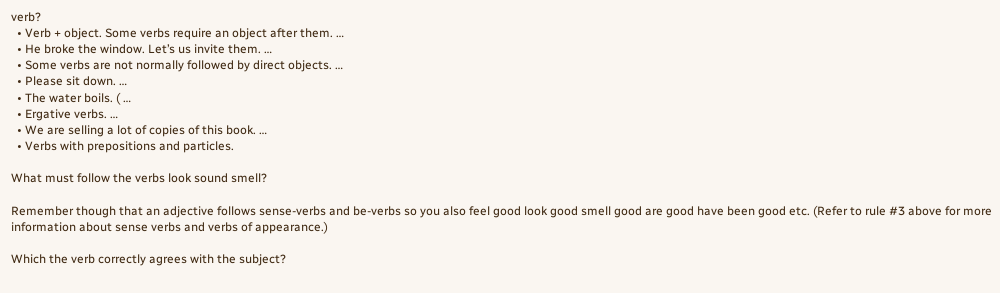verb?
  • Verb + object. Some verbs require an object after them. …
  • He broke the window. Let’s us invite them. …
  • Some verbs are not normally followed by direct objects. …
  • Please sit down. …
  • The water boils. ( …
  • Ergative verbs. …
  • We are selling a lot of copies of this book. …
  • Verbs with prepositions and particles.

What must follow the verbs look sound smell?

Remember though that an adjective follows sense-verbs and be-verbs so you also feel good look good smell good are good have been good etc. (Refer to rule #3 above for more information about sense verbs and verbs of appearance.)

Which the verb correctly agrees with the subject?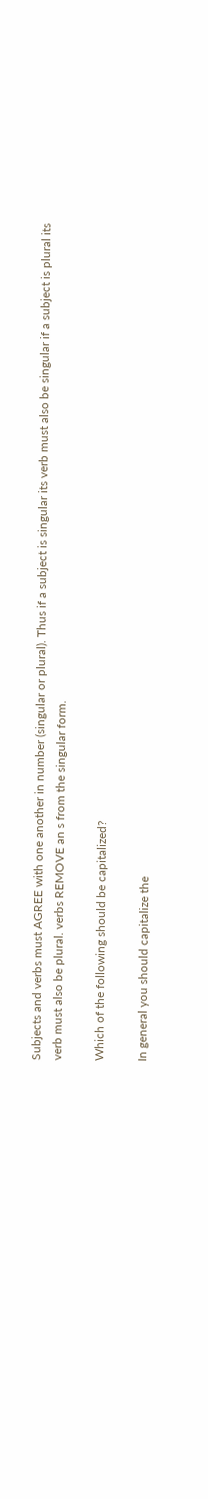Subjects and verbs must AGREE with one another in number (singular or plural). Thus if a subject is singular its verb must also be singular if a subject is plural its verb must also be plural. verbs REMOVE an s from the singular form.

Which of the following should be capitalized?

In general you should capitalize the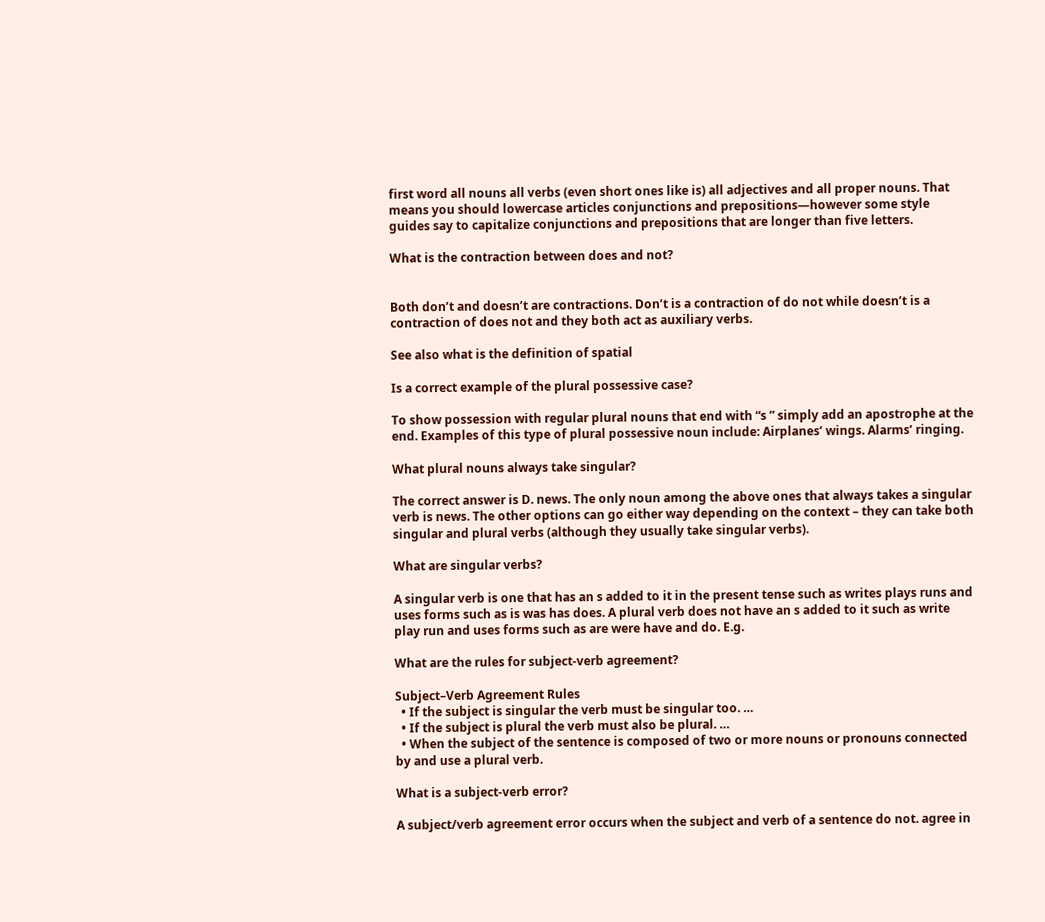first word all nouns all verbs (even short ones like is) all adjectives and all proper nouns. That means you should lowercase articles conjunctions and prepositions—however some style guides say to capitalize conjunctions and prepositions that are longer than five letters.

What is the contraction between does and not?


Both don’t and doesn’t are contractions. Don’t is a contraction of do not while doesn’t is a contraction of does not and they both act as auxiliary verbs.

See also what is the definition of spatial

Is a correct example of the plural possessive case?

To show possession with regular plural nouns that end with “s ” simply add an apostrophe at the end. Examples of this type of plural possessive noun include: Airplanes’ wings. Alarms’ ringing.

What plural nouns always take singular?

The correct answer is D. news. The only noun among the above ones that always takes a singular verb is news. The other options can go either way depending on the context – they can take both singular and plural verbs (although they usually take singular verbs).

What are singular verbs?

A singular verb is one that has an s added to it in the present tense such as writes plays runs and uses forms such as is was has does. A plural verb does not have an s added to it such as write play run and uses forms such as are were have and do. E.g.

What are the rules for subject-verb agreement?

Subject–Verb Agreement Rules
  • If the subject is singular the verb must be singular too. …
  • If the subject is plural the verb must also be plural. …
  • When the subject of the sentence is composed of two or more nouns or pronouns connected by and use a plural verb.

What is a subject-verb error?

A subject/verb agreement error occurs when the subject and verb of a sentence do not. agree in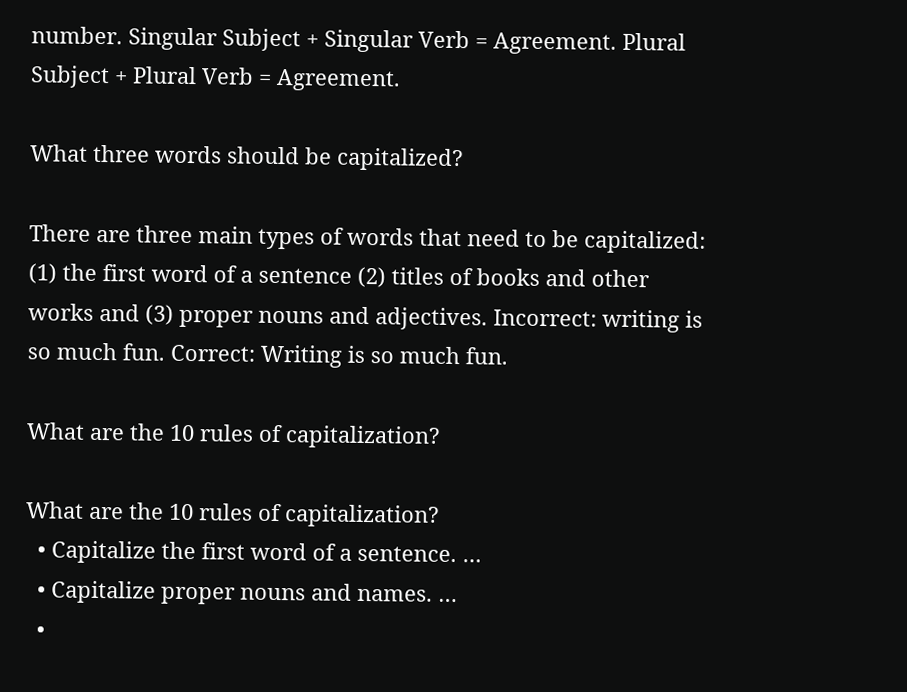number. Singular Subject + Singular Verb = Agreement. Plural Subject + Plural Verb = Agreement.

What three words should be capitalized?

There are three main types of words that need to be capitalized: (1) the first word of a sentence (2) titles of books and other works and (3) proper nouns and adjectives. Incorrect: writing is so much fun. Correct: Writing is so much fun.

What are the 10 rules of capitalization?

What are the 10 rules of capitalization?
  • Capitalize the first word of a sentence. …
  • Capitalize proper nouns and names. …
  •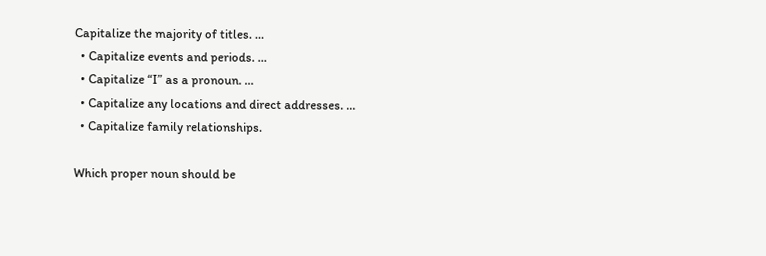Capitalize the majority of titles. …
  • Capitalize events and periods. …
  • Capitalize “I” as a pronoun. …
  • Capitalize any locations and direct addresses. …
  • Capitalize family relationships.

Which proper noun should be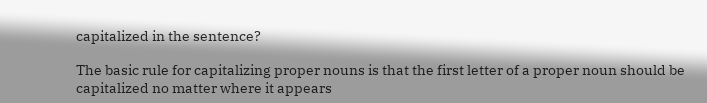capitalized in the sentence?

The basic rule for capitalizing proper nouns is that the first letter of a proper noun should be capitalized no matter where it appears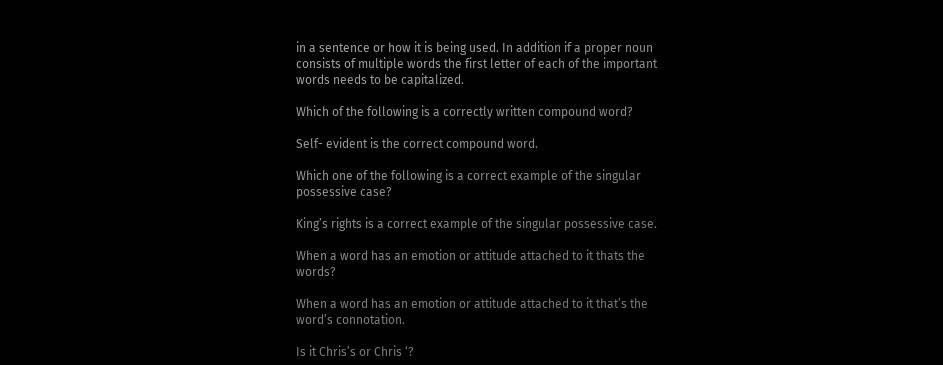in a sentence or how it is being used. In addition if a proper noun consists of multiple words the first letter of each of the important words needs to be capitalized.

Which of the following is a correctly written compound word?

Self- evident is the correct compound word.

Which one of the following is a correct example of the singular possessive case?

King’s rights is a correct example of the singular possessive case.

When a word has an emotion or attitude attached to it thats the words?

When a word has an emotion or attitude attached to it that’s the word’s connotation.

Is it Chris’s or Chris ‘?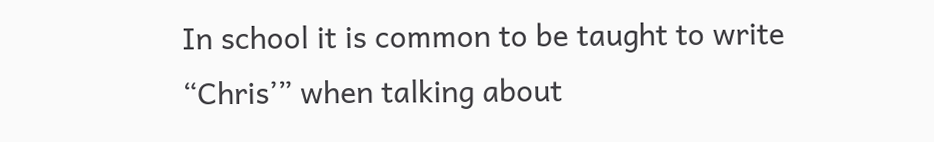In school it is common to be taught to write “Chris’” when talking about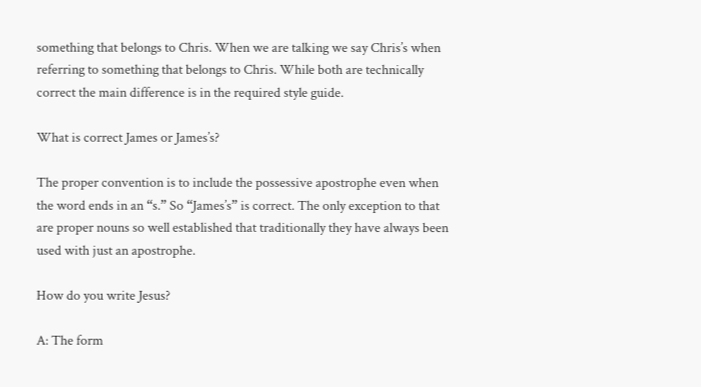something that belongs to Chris. When we are talking we say Chris’s when referring to something that belongs to Chris. While both are technically correct the main difference is in the required style guide.

What is correct James or James’s?

The proper convention is to include the possessive apostrophe even when the word ends in an “s.” So “James’s” is correct. The only exception to that are proper nouns so well established that traditionally they have always been used with just an apostrophe.

How do you write Jesus?

A: The form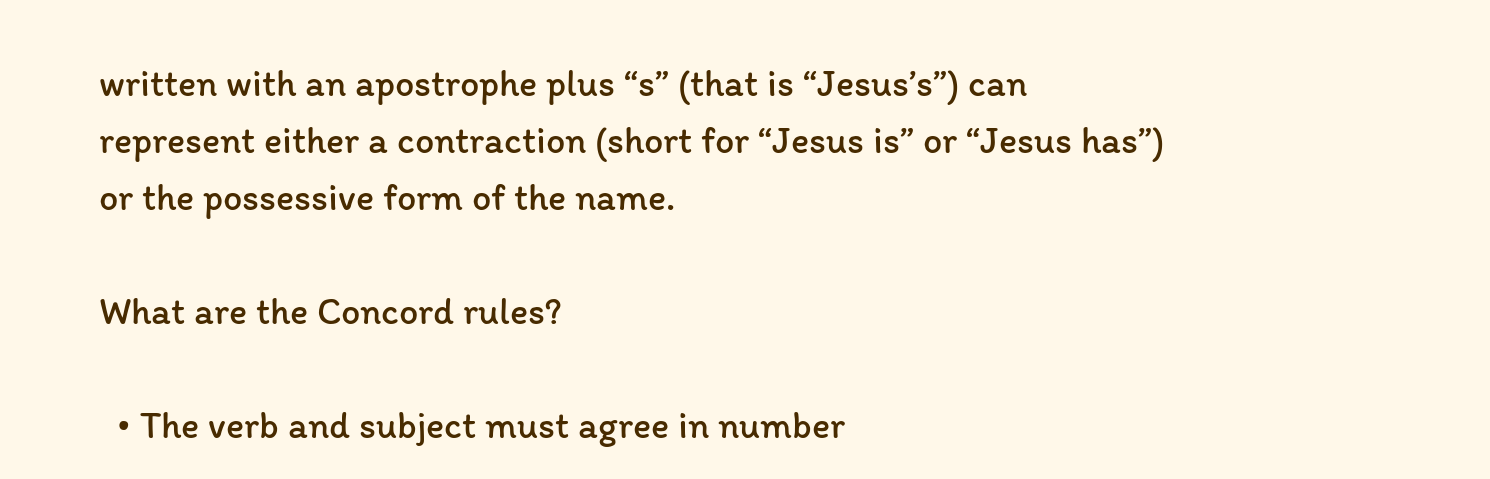written with an apostrophe plus “s” (that is “Jesus’s”) can represent either a contraction (short for “Jesus is” or “Jesus has”) or the possessive form of the name.

What are the Concord rules?

  • The verb and subject must agree in number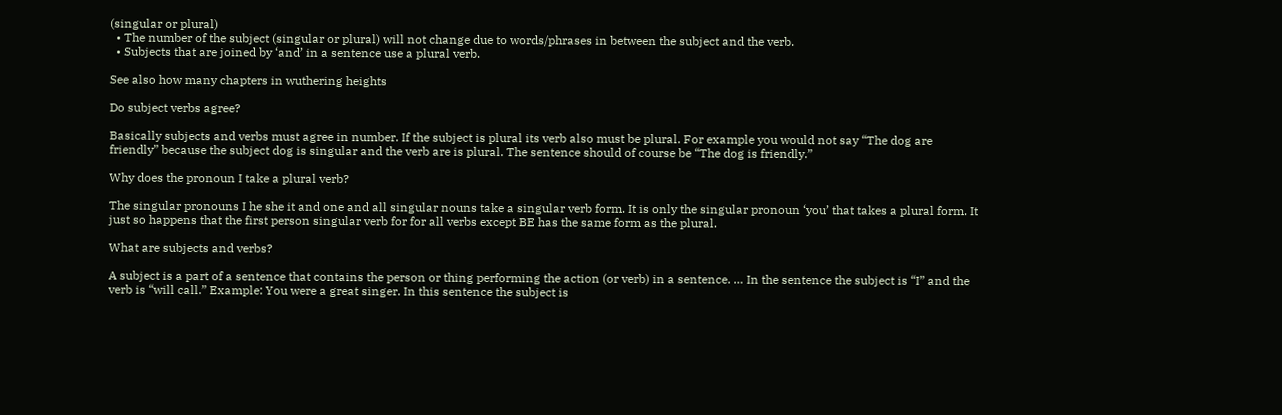(singular or plural)
  • The number of the subject (singular or plural) will not change due to words/phrases in between the subject and the verb.
  • Subjects that are joined by ‘and’ in a sentence use a plural verb.

See also how many chapters in wuthering heights

Do subject verbs agree?

Basically subjects and verbs must agree in number. If the subject is plural its verb also must be plural. For example you would not say “The dog are friendly” because the subject dog is singular and the verb are is plural. The sentence should of course be “The dog is friendly.”

Why does the pronoun I take a plural verb?

The singular pronouns I he she it and one and all singular nouns take a singular verb form. It is only the singular pronoun ‘you’ that takes a plural form. It just so happens that the first person singular verb for for all verbs except BE has the same form as the plural.

What are subjects and verbs?

A subject is a part of a sentence that contains the person or thing performing the action (or verb) in a sentence. … In the sentence the subject is “I” and the verb is “will call.” Example: You were a great singer. In this sentence the subject is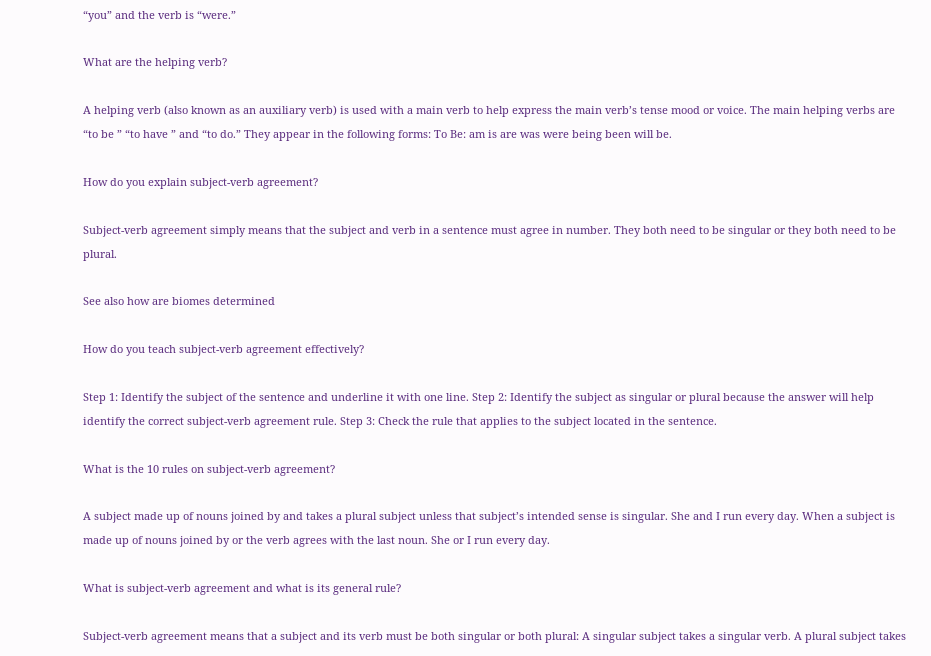“you” and the verb is “were.”

What are the helping verb?

A helping verb (also known as an auxiliary verb) is used with a main verb to help express the main verb’s tense mood or voice. The main helping verbs are “to be ” “to have ” and “to do.” They appear in the following forms: To Be: am is are was were being been will be.

How do you explain subject-verb agreement?

Subject-verb agreement simply means that the subject and verb in a sentence must agree in number. They both need to be singular or they both need to be plural.

See also how are biomes determined

How do you teach subject-verb agreement effectively?

Step 1: Identify the subject of the sentence and underline it with one line. Step 2: Identify the subject as singular or plural because the answer will help identify the correct subject-verb agreement rule. Step 3: Check the rule that applies to the subject located in the sentence.

What is the 10 rules on subject-verb agreement?

A subject made up of nouns joined by and takes a plural subject unless that subject’s intended sense is singular. She and I run every day. When a subject is made up of nouns joined by or the verb agrees with the last noun. She or I run every day.

What is subject-verb agreement and what is its general rule?

Subject-verb agreement means that a subject and its verb must be both singular or both plural: A singular subject takes a singular verb. A plural subject takes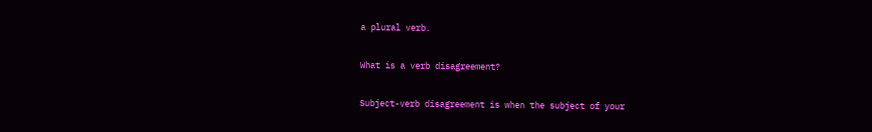a plural verb.

What is a verb disagreement?

Subject-verb disagreement is when the subject of your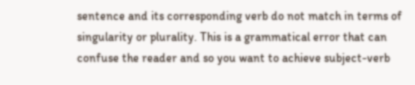sentence and its corresponding verb do not match in terms of singularity or plurality. This is a grammatical error that can confuse the reader and so you want to achieve subject-verb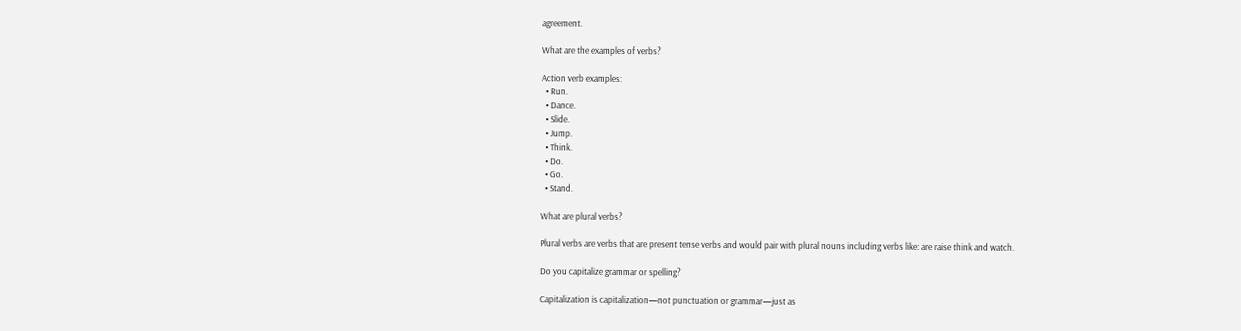agreement.

What are the examples of verbs?

Action verb examples:
  • Run.
  • Dance.
  • Slide.
  • Jump.
  • Think.
  • Do.
  • Go.
  • Stand.

What are plural verbs?

Plural verbs are verbs that are present tense verbs and would pair with plural nouns including verbs like: are raise think and watch.

Do you capitalize grammar or spelling?

Capitalization is capitalization—not punctuation or grammar—just as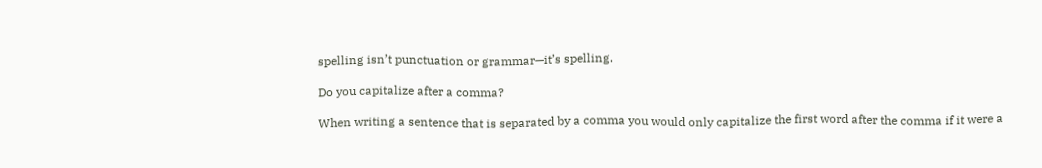spelling isn’t punctuation or grammar—it’s spelling.

Do you capitalize after a comma?

When writing a sentence that is separated by a comma you would only capitalize the first word after the comma if it were a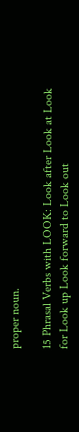proper noun.

15 Phrasal Verbs with LOOK: Look after Look at Look for Look up Look forward to Look out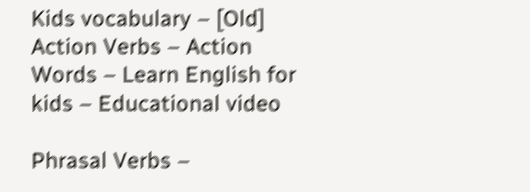Kids vocabulary – [Old] Action Verbs – Action Words – Learn English for kids – Educational video

Phrasal Verbs –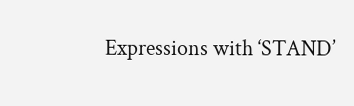Expressions with ‘STAND’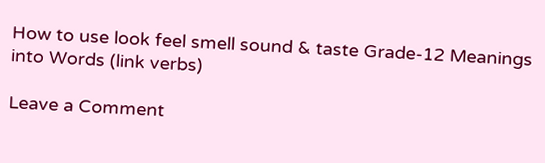How to use look feel smell sound & taste Grade-12 Meanings into Words (link verbs)

Leave a Comment